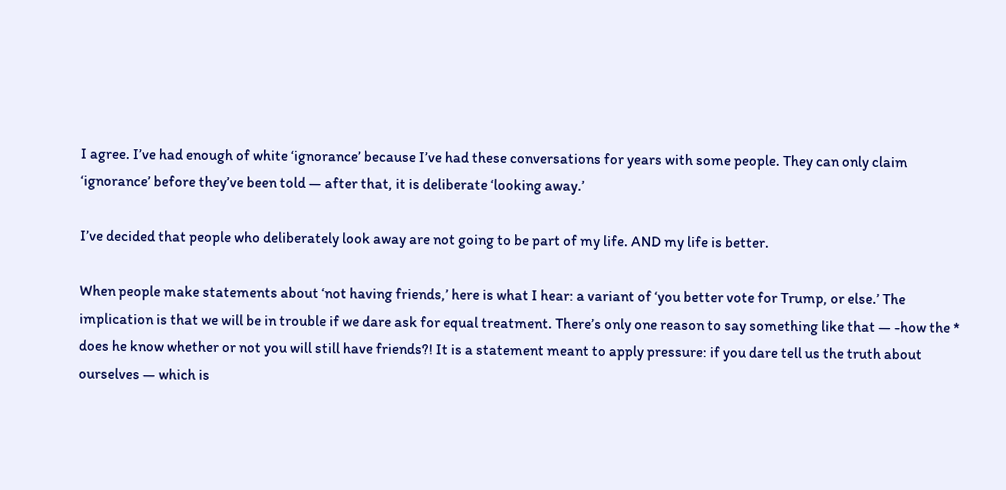I agree. I’ve had enough of white ‘ignorance’ because I’ve had these conversations for years with some people. They can only claim ‘ignorance’ before they’ve been told — after that, it is deliberate ‘looking away.’

I’ve decided that people who deliberately look away are not going to be part of my life. AND my life is better.

When people make statements about ‘not having friends,’ here is what I hear: a variant of ‘you better vote for Trump, or else.’ The implication is that we will be in trouble if we dare ask for equal treatment. There’s only one reason to say something like that — -how the * does he know whether or not you will still have friends?! It is a statement meant to apply pressure: if you dare tell us the truth about ourselves — which is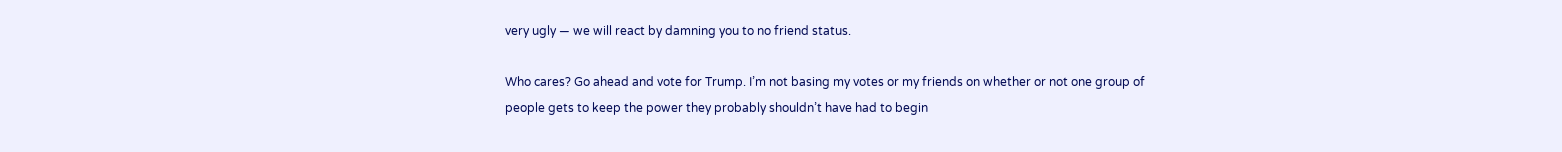very ugly — we will react by damning you to no friend status.

Who cares? Go ahead and vote for Trump. I’m not basing my votes or my friends on whether or not one group of people gets to keep the power they probably shouldn’t have had to begin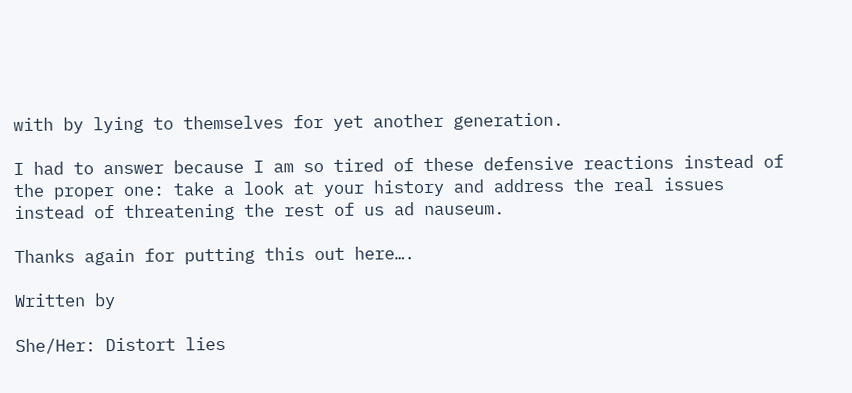with by lying to themselves for yet another generation.

I had to answer because I am so tired of these defensive reactions instead of the proper one: take a look at your history and address the real issues instead of threatening the rest of us ad nauseum.

Thanks again for putting this out here….

Written by

She/Her: Distort lies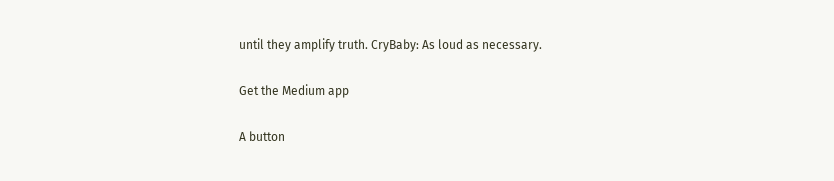until they amplify truth. CryBaby: As loud as necessary.

Get the Medium app

A button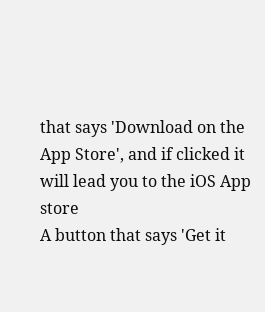that says 'Download on the App Store', and if clicked it will lead you to the iOS App store
A button that says 'Get it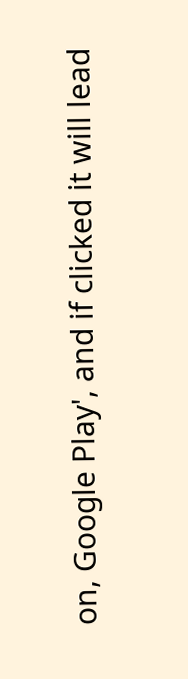on, Google Play', and if clicked it will lead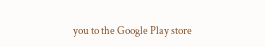you to the Google Play store